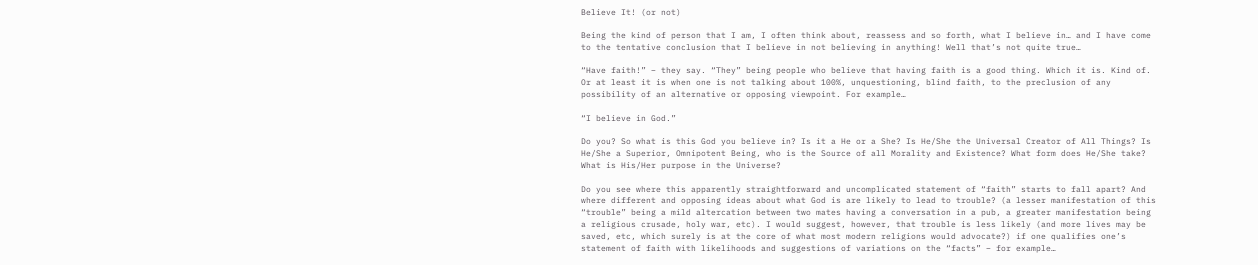Believe It! (or not)

Being the kind of person that I am, I often think about, reassess and so forth, what I believe in… and I have come to the tentative conclusion that I believe in not believing in anything! Well that’s not quite true…

“Have faith!” – they say. “They” being people who believe that having faith is a good thing. Which it is. Kind of. Or at least it is when one is not talking about 100%, unquestioning, blind faith, to the preclusion of any possibility of an alternative or opposing viewpoint. For example…

“I believe in God.”

Do you? So what is this God you believe in? Is it a He or a She? Is He/She the Universal Creator of All Things? Is He/She a Superior, Omnipotent Being, who is the Source of all Morality and Existence? What form does He/She take? What is His/Her purpose in the Universe?

Do you see where this apparently straightforward and uncomplicated statement of “faith” starts to fall apart? And where different and opposing ideas about what God is are likely to lead to trouble? (a lesser manifestation of this “trouble” being a mild altercation between two mates having a conversation in a pub, a greater manifestation being a religious crusade, holy war, etc). I would suggest, however, that trouble is less likely (and more lives may be saved, etc, which surely is at the core of what most modern religions would advocate?) if one qualifies one’s statement of faith with likelihoods and suggestions of variations on the “facts” – for example…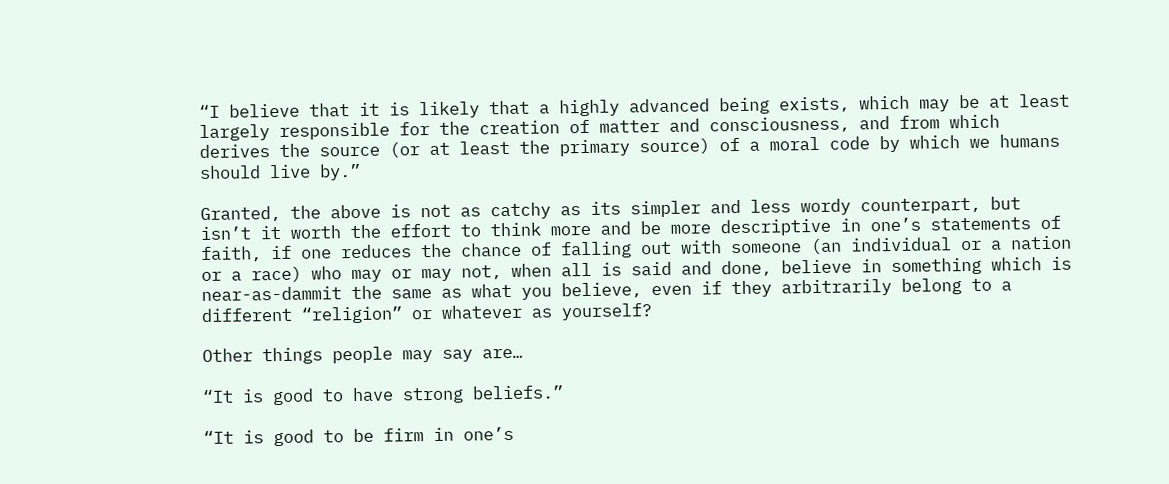“I believe that it is likely that a highly advanced being exists, which may be at least largely responsible for the creation of matter and consciousness, and from which derives the source (or at least the primary source) of a moral code by which we humans should live by.”

Granted, the above is not as catchy as its simpler and less wordy counterpart, but isn’t it worth the effort to think more and be more descriptive in one’s statements of faith, if one reduces the chance of falling out with someone (an individual or a nation or a race) who may or may not, when all is said and done, believe in something which is near-as-dammit the same as what you believe, even if they arbitrarily belong to a different “religion” or whatever as yourself?

Other things people may say are…

“It is good to have strong beliefs.”

“It is good to be firm in one’s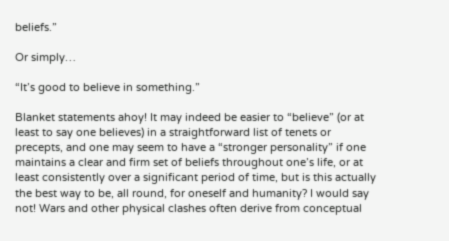beliefs.”

Or simply…

“It’s good to believe in something.”

Blanket statements ahoy! It may indeed be easier to “believe” (or at least to say one believes) in a straightforward list of tenets or precepts, and one may seem to have a “stronger personality” if one maintains a clear and firm set of beliefs throughout one’s life, or at least consistently over a significant period of time, but is this actually the best way to be, all round, for oneself and humanity? I would say not! Wars and other physical clashes often derive from conceptual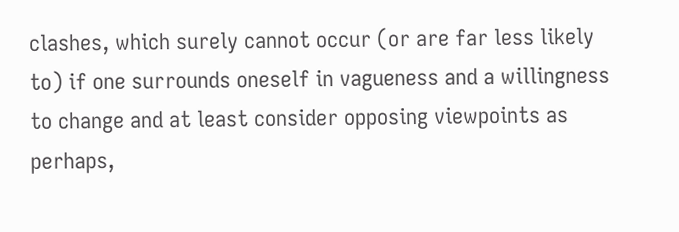clashes, which surely cannot occur (or are far less likely to) if one surrounds oneself in vagueness and a willingness to change and at least consider opposing viewpoints as perhaps,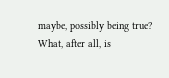maybe, possibly being true? What, after all, is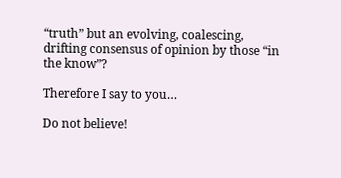“truth” but an evolving, coalescing, drifting consensus of opinion by those “in the know”?

Therefore I say to you…

Do not believe!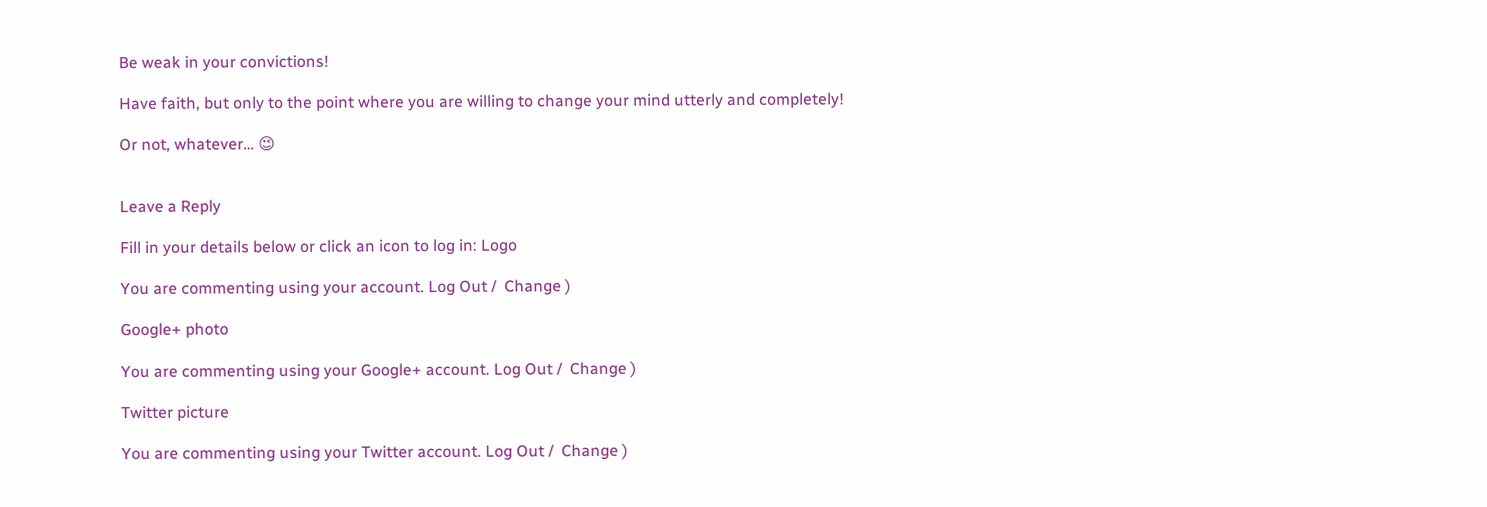Be weak in your convictions!

Have faith, but only to the point where you are willing to change your mind utterly and completely!

Or not, whatever… 😉


Leave a Reply

Fill in your details below or click an icon to log in: Logo

You are commenting using your account. Log Out /  Change )

Google+ photo

You are commenting using your Google+ account. Log Out /  Change )

Twitter picture

You are commenting using your Twitter account. Log Out /  Change )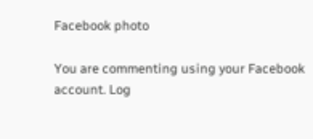Facebook photo

You are commenting using your Facebook account. Log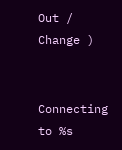Out /  Change )


Connecting to %s